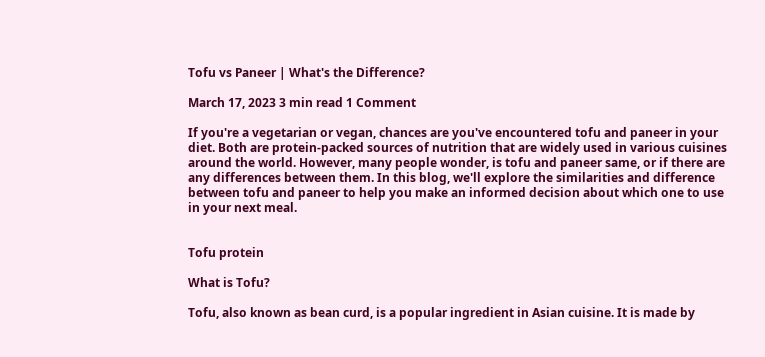Tofu vs Paneer | What's the Difference?

March 17, 2023 3 min read 1 Comment

If you're a vegetarian or vegan, chances are you've encountered tofu and paneer in your diet. Both are protein-packed sources of nutrition that are widely used in various cuisines around the world. However, many people wonder, is tofu and paneer same, or if there are any differences between them. In this blog, we'll explore the similarities and difference between tofu and paneer to help you make an informed decision about which one to use in your next meal.


Tofu protein

What is Tofu?

Tofu, also known as bean curd, is a popular ingredient in Asian cuisine. It is made by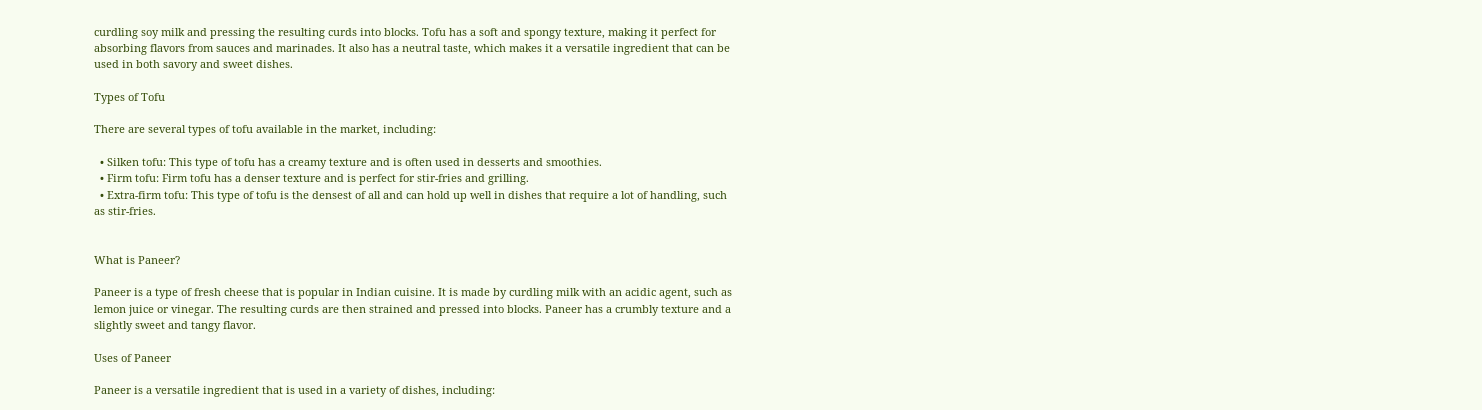curdling soy milk and pressing the resulting curds into blocks. Tofu has a soft and spongy texture, making it perfect for absorbing flavors from sauces and marinades. It also has a neutral taste, which makes it a versatile ingredient that can be used in both savory and sweet dishes.

Types of Tofu

There are several types of tofu available in the market, including:

  • Silken tofu: This type of tofu has a creamy texture and is often used in desserts and smoothies.
  • Firm tofu: Firm tofu has a denser texture and is perfect for stir-fries and grilling.
  • Extra-firm tofu: This type of tofu is the densest of all and can hold up well in dishes that require a lot of handling, such as stir-fries.


What is Paneer?

Paneer is a type of fresh cheese that is popular in Indian cuisine. It is made by curdling milk with an acidic agent, such as lemon juice or vinegar. The resulting curds are then strained and pressed into blocks. Paneer has a crumbly texture and a slightly sweet and tangy flavor.

Uses of Paneer

Paneer is a versatile ingredient that is used in a variety of dishes, including: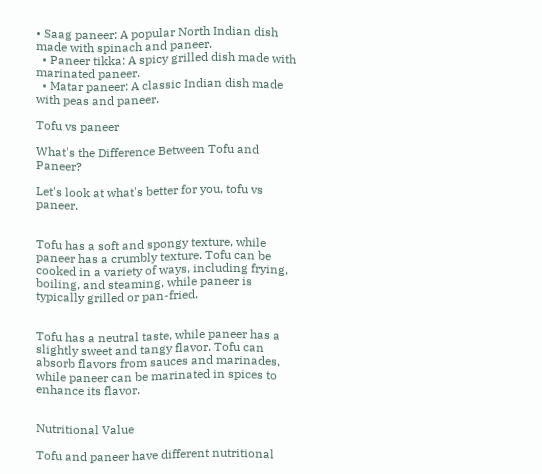• Saag paneer: A popular North Indian dish made with spinach and paneer.
  • Paneer tikka: A spicy grilled dish made with marinated paneer.
  • Matar paneer: A classic Indian dish made with peas and paneer.

Tofu vs paneer

What's the Difference Between Tofu and Paneer?

Let's look at what's better for you, tofu vs paneer.


Tofu has a soft and spongy texture, while paneer has a crumbly texture. Tofu can be cooked in a variety of ways, including frying, boiling, and steaming, while paneer is typically grilled or pan-fried.


Tofu has a neutral taste, while paneer has a slightly sweet and tangy flavor. Tofu can absorb flavors from sauces and marinades, while paneer can be marinated in spices to enhance its flavor.


Nutritional Value

Tofu and paneer have different nutritional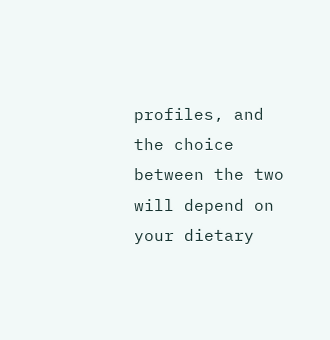profiles, and the choice between the two will depend on your dietary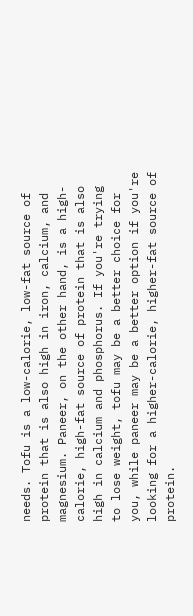needs. Tofu is a low-calorie, low-fat source of protein that is also high in iron, calcium, and magnesium. Paneer, on the other hand, is a high-calorie, high-fat source of protein that is also high in calcium and phosphorus. If you're trying to lose weight, tofu may be a better choice for you, while paneer may be a better option if you're looking for a higher-calorie, higher-fat source of protein.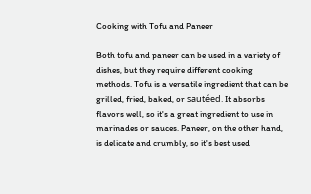Cooking with Tofu and Paneer

Both tofu and paneer can be used in a variety of dishes, but they require different cooking methods. Tofu is a versatile ingredient that can be grilled, fried, baked, or sautéed. It absorbs flavors well, so it's a great ingredient to use in marinades or sauces. Paneer, on the other hand, is delicate and crumbly, so it's best used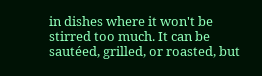in dishes where it won't be stirred too much. It can be sautéed, grilled, or roasted, but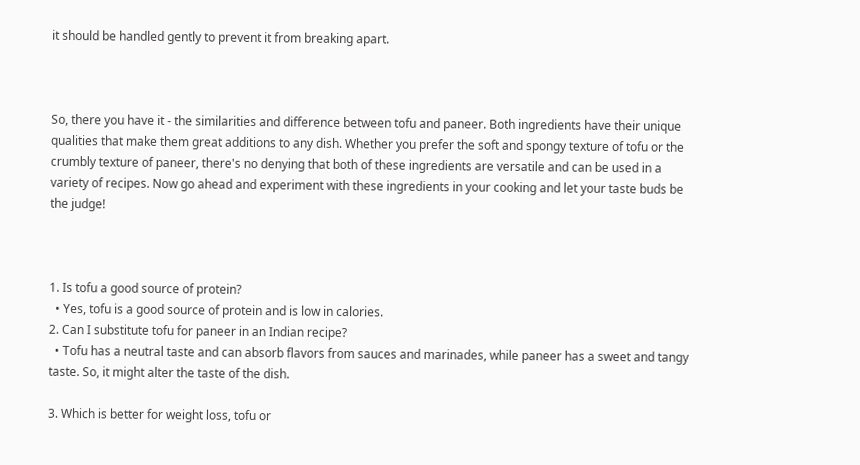it should be handled gently to prevent it from breaking apart.



So, there you have it - the similarities and difference between tofu and paneer. Both ingredients have their unique qualities that make them great additions to any dish. Whether you prefer the soft and spongy texture of tofu or the crumbly texture of paneer, there's no denying that both of these ingredients are versatile and can be used in a variety of recipes. Now go ahead and experiment with these ingredients in your cooking and let your taste buds be the judge!



1. Is tofu a good source of protein?
  • Yes, tofu is a good source of protein and is low in calories.
2. Can I substitute tofu for paneer in an Indian recipe?
  • Tofu has a neutral taste and can absorb flavors from sauces and marinades, while paneer has a sweet and tangy taste. So, it might alter the taste of the dish.

3. Which is better for weight loss, tofu or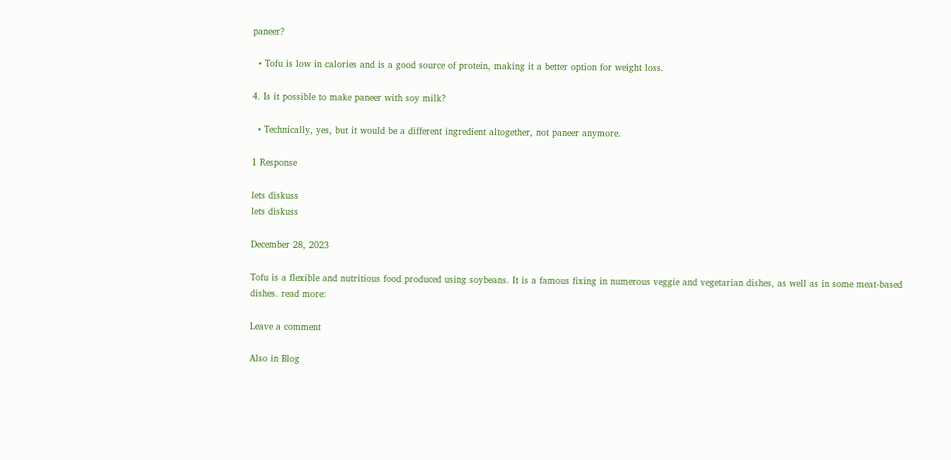paneer?

  • Tofu is low in calories and is a good source of protein, making it a better option for weight loss.

4. Is it possible to make paneer with soy milk?

  • Technically, yes, but it would be a different ingredient altogether, not paneer anymore.

1 Response

lets diskuss
lets diskuss

December 28, 2023

Tofu is a flexible and nutritious food produced using soybeans. It is a famous fixing in numerous veggie and vegetarian dishes, as well as in some meat-based dishes. read more:

Leave a comment

Also in Blog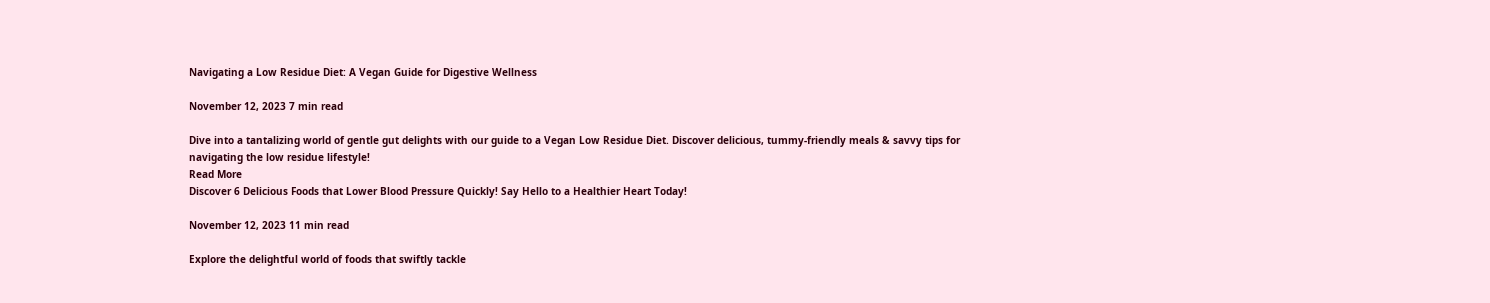Navigating a Low Residue Diet: A Vegan Guide for Digestive Wellness

November 12, 2023 7 min read

Dive into a tantalizing world of gentle gut delights with our guide to a Vegan Low Residue Diet. Discover delicious, tummy-friendly meals & savvy tips for navigating the low residue lifestyle!
Read More
Discover 6 Delicious Foods that Lower Blood Pressure Quickly! Say Hello to a Healthier Heart Today!

November 12, 2023 11 min read

Explore the delightful world of foods that swiftly tackle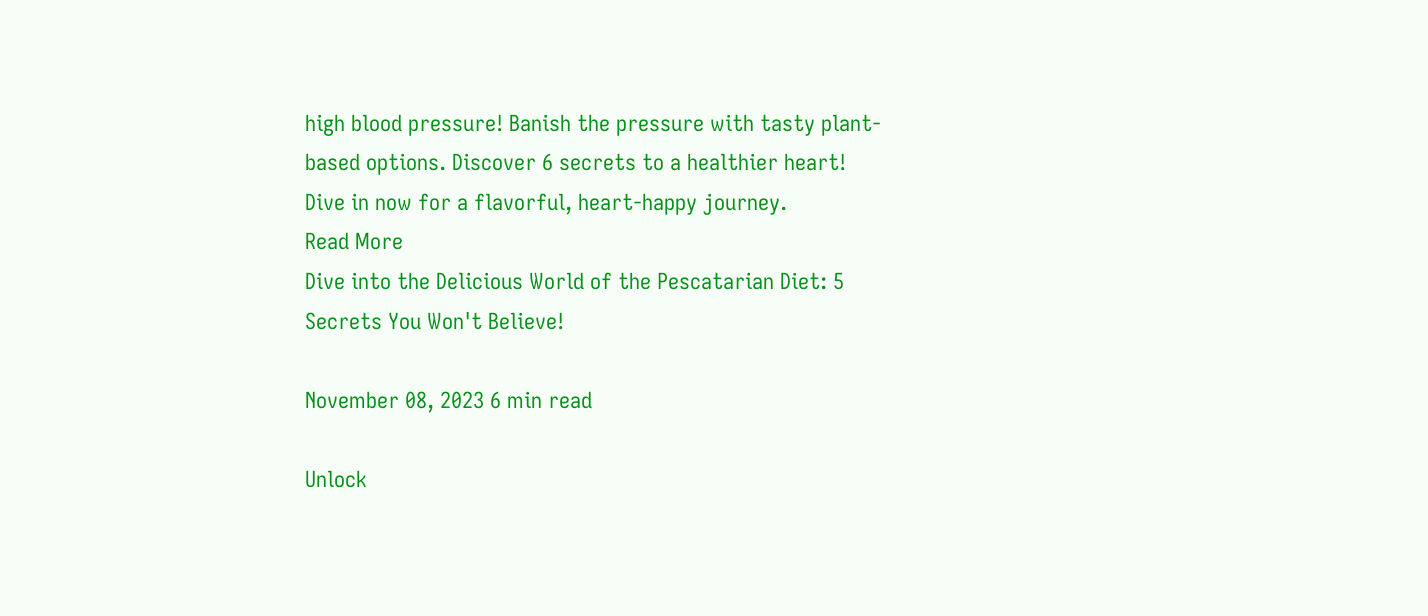high blood pressure! Banish the pressure with tasty plant-based options. Discover 6 secrets to a healthier heart! Dive in now for a flavorful, heart-happy journey.
Read More
Dive into the Delicious World of the Pescatarian Diet: 5 Secrets You Won't Believe!

November 08, 2023 6 min read

Unlock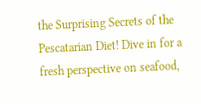the Surprising Secrets of the Pescatarian Diet! Dive in for a fresh perspective on seafood,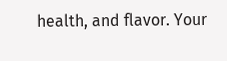health, and flavor. Your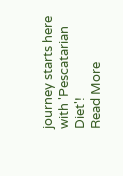journey starts here with 'Pescatarian Diet'!
Read More